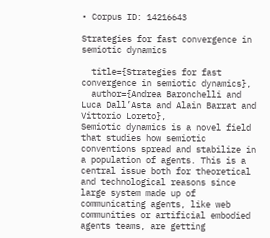• Corpus ID: 14216643

Strategies for fast convergence in semiotic dynamics

  title={Strategies for fast convergence in semiotic dynamics},
  author={Andrea Baronchelli and Luca Dall’Asta and Alain Barrat and Vittorio Loreto},
Semiotic dynamics is a novel field that studies how semiotic conventions spread and stabilize in a population of agents. This is a central issue both for theoretical and technological reasons since large system made up of communicating agents, like web communities or artificial embodied agents teams, are getting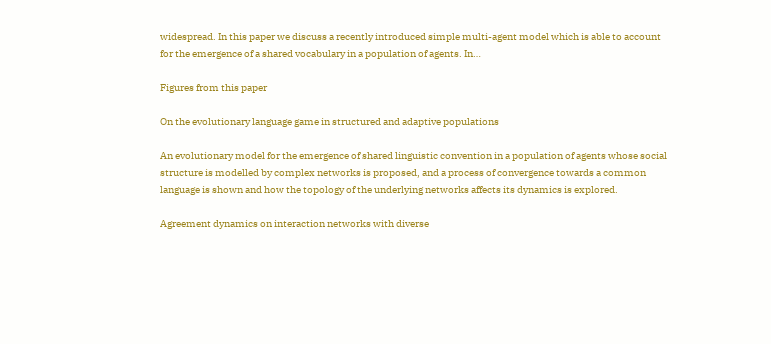widespread. In this paper we discuss a recently introduced simple multi-agent model which is able to account for the emergence of a shared vocabulary in a population of agents. In…

Figures from this paper

On the evolutionary language game in structured and adaptive populations

An evolutionary model for the emergence of shared linguistic convention in a population of agents whose social structure is modelled by complex networks is proposed, and a process of convergence towards a common language is shown and how the topology of the underlying networks affects its dynamics is explored.

Agreement dynamics on interaction networks with diverse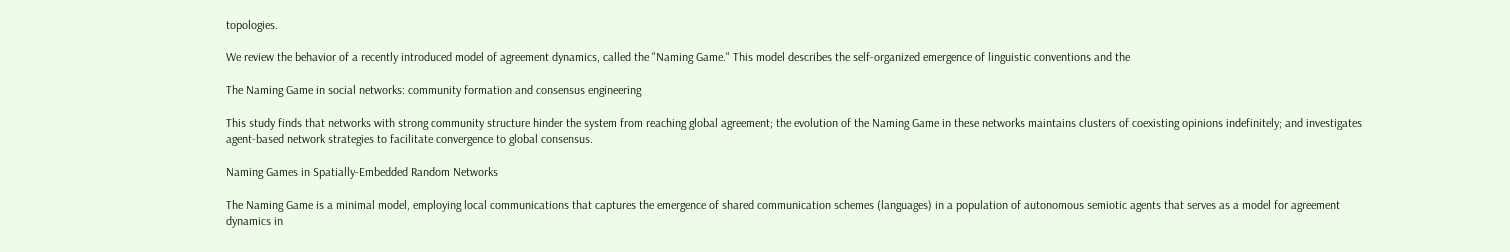topologies.

We review the behavior of a recently introduced model of agreement dynamics, called the "Naming Game." This model describes the self-organized emergence of linguistic conventions and the

The Naming Game in social networks: community formation and consensus engineering

This study finds that networks with strong community structure hinder the system from reaching global agreement; the evolution of the Naming Game in these networks maintains clusters of coexisting opinions indefinitely; and investigates agent-based network strategies to facilitate convergence to global consensus.

Naming Games in Spatially-Embedded Random Networks

The Naming Game is a minimal model, employing local communications that captures the emergence of shared communication schemes (languages) in a population of autonomous semiotic agents that serves as a model for agreement dynamics in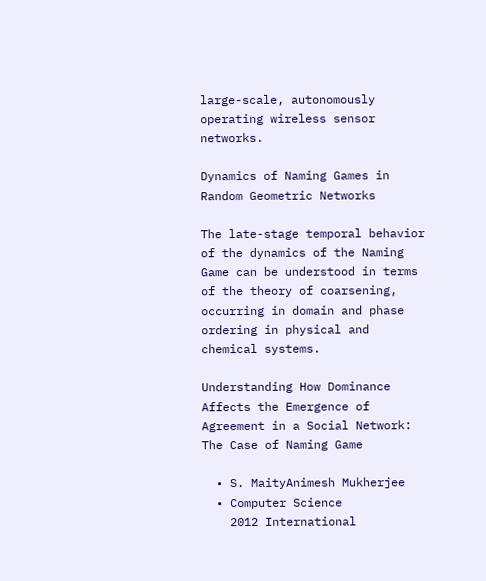large-scale, autonomously operating wireless sensor networks.

Dynamics of Naming Games in Random Geometric Networks

The late-stage temporal behavior of the dynamics of the Naming Game can be understood in terms of the theory of coarsening, occurring in domain and phase ordering in physical and chemical systems.

Understanding How Dominance Affects the Emergence of Agreement in a Social Network: The Case of Naming Game

  • S. MaityAnimesh Mukherjee
  • Computer Science
    2012 International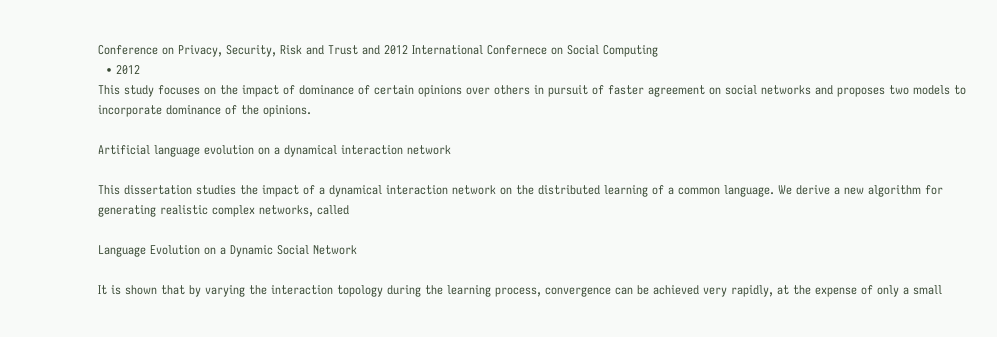Conference on Privacy, Security, Risk and Trust and 2012 International Confernece on Social Computing
  • 2012
This study focuses on the impact of dominance of certain opinions over others in pursuit of faster agreement on social networks and proposes two models to incorporate dominance of the opinions.

Artificial language evolution on a dynamical interaction network

This dissertation studies the impact of a dynamical interaction network on the distributed learning of a common language. We derive a new algorithm for generating realistic complex networks, called

Language Evolution on a Dynamic Social Network

It is shown that by varying the interaction topology during the learning process, convergence can be achieved very rapidly, at the expense of only a small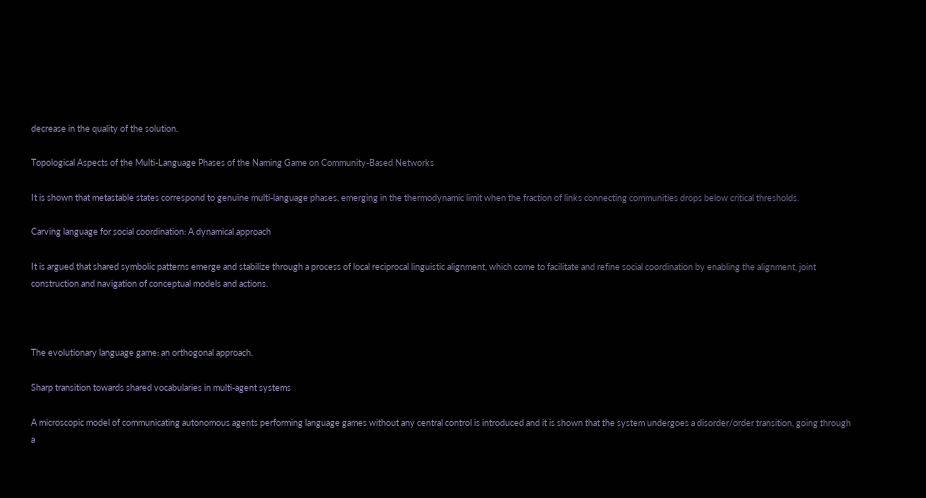decrease in the quality of the solution.

Topological Aspects of the Multi-Language Phases of the Naming Game on Community-Based Networks

It is shown that metastable states correspond to genuine multi-language phases, emerging in the thermodynamic limit when the fraction of links connecting communities drops below critical thresholds.

Carving language for social coordination: A dynamical approach

It is argued that shared symbolic patterns emerge and stabilize through a process of local reciprocal linguistic alignment, which come to facilitate and refine social coordination by enabling the alignment, joint construction and navigation of conceptual models and actions.



The evolutionary language game: an orthogonal approach.

Sharp transition towards shared vocabularies in multi-agent systems

A microscopic model of communicating autonomous agents performing language games without any central control is introduced and it is shown that the system undergoes a disorder/order transition, going through a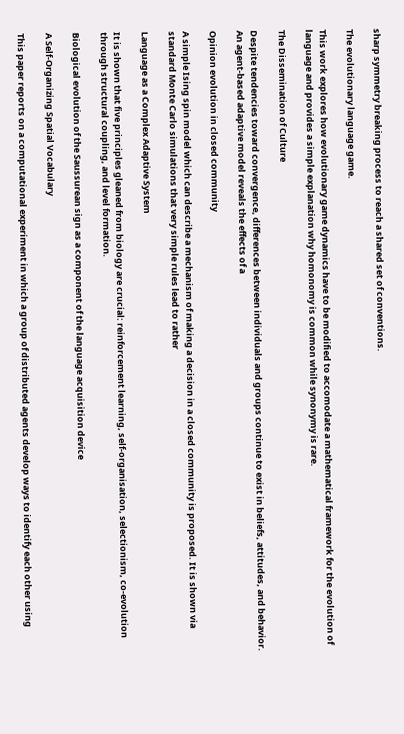sharp symmetry breaking process to reach a shared set of conventions.

The evolutionary language game.

This work explores how evolutionary game dynamics have to be modified to accomodate a mathematical framework for the evolution of language and provides a simple explanation why homonomy is common while synonymy is rare.

The Dissemination of Culture

Despite tendencies toward convergence, differences between individuals and groups continue to exist in beliefs, attitudes, and behavior. An agent-based adaptive model reveals the effects of a

Opinion evolution in closed community

A simple Ising spin model which can describe a mechanism of making a decision in a closed community is proposed. It is shown via standard Monte Carlo simulations that very simple rules lead to rather

Language as a Complex Adaptive System

It is shown that five principles gleaned from biology are crucial: reinforcement learning, self-organisation, selectionism, co-evolution through structural coupling, and level formation.

Biological evolution of the Saussurean sign as a component of the language acquisition device

A Self-Organizing Spatial Vocabulary

This paper reports on a computational experiment in which a group of distributed agents develop ways to identify each other using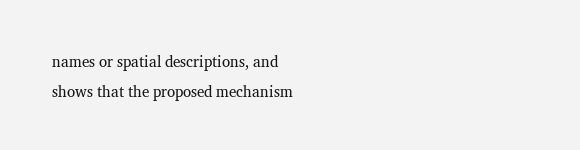names or spatial descriptions, and shows that the proposed mechanism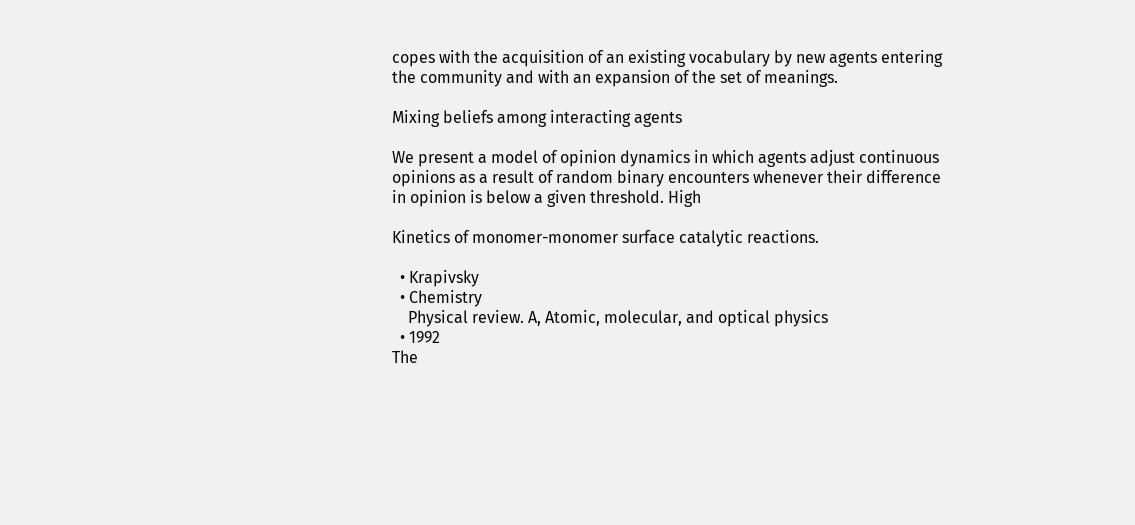copes with the acquisition of an existing vocabulary by new agents entering the community and with an expansion of the set of meanings.

Mixing beliefs among interacting agents

We present a model of opinion dynamics in which agents adjust continuous opinions as a result of random binary encounters whenever their difference in opinion is below a given threshold. High

Kinetics of monomer-monomer surface catalytic reactions.

  • Krapivsky
  • Chemistry
    Physical review. A, Atomic, molecular, and optical physics
  • 1992
The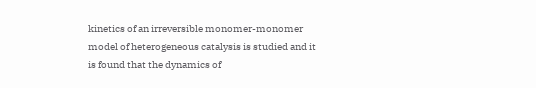kinetics of an irreversible monomer-monomer model of heterogeneous catalysis is studied and it is found that the dynamics of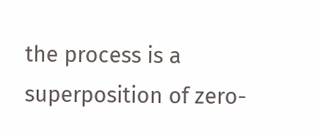the process is a superposition of zero-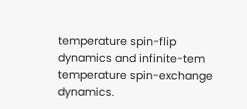temperature spin-flip dynamics and infinite-tem temperature spin-exchange dynamics.